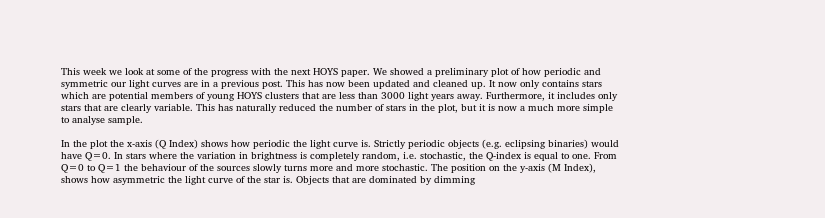This week we look at some of the progress with the next HOYS paper. We showed a preliminary plot of how periodic and symmetric our light curves are in a previous post. This has now been updated and cleaned up. It now only contains stars which are potential members of young HOYS clusters that are less than 3000 light years away. Furthermore, it includes only stars that are clearly variable. This has naturally reduced the number of stars in the plot, but it is now a much more simple to analyse sample.

In the plot the x-axis (Q Index) shows how periodic the light curve is. Strictly periodic objects (e.g. eclipsing binaries) would have Q=0. In stars where the variation in brightness is completely random, i.e. stochastic, the Q-index is equal to one. From Q=0 to Q=1 the behaviour of the sources slowly turns more and more stochastic. The position on the y-axis (M Index), shows how asymmetric the light curve of the star is. Objects that are dominated by dimming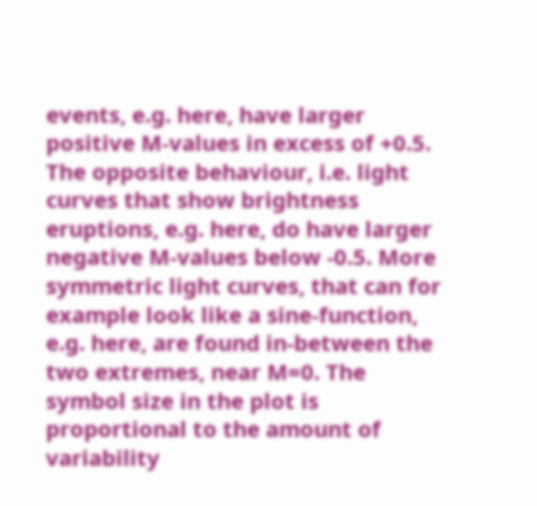events, e.g. here, have larger positive M-values in excess of +0.5. The opposite behaviour, i.e. light curves that show brightness eruptions, e.g. here, do have larger negative M-values below -0.5. More symmetric light curves, that can for example look like a sine-function, e.g. here, are found in-between the two extremes, near M=0. The symbol size in the plot is proportional to the amount of variability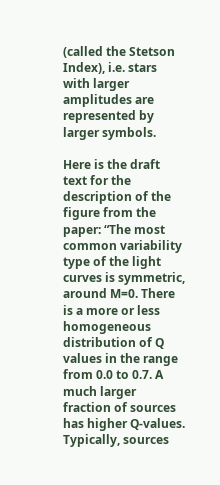(called the Stetson Index), i.e. stars with larger amplitudes are represented by larger symbols.

Here is the draft text for the description of the figure from the paper: “The most common variability type of the light curves is symmetric, around M=0. There is a more or less homogeneous distribution of Q values in the range from 0.0 to 0.7. A much larger fraction of sources has higher Q-values. Typically, sources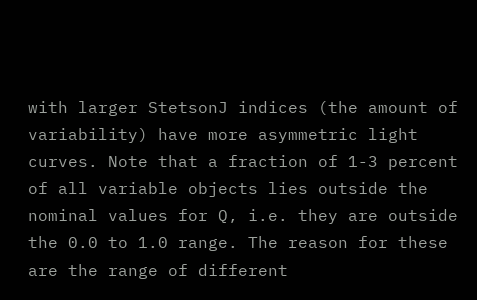with larger StetsonJ indices (the amount of variability) have more asymmetric light curves. Note that a fraction of 1-3 percent of all variable objects lies outside the nominal values for Q, i.e. they are outside the 0.0 to 1.0 range. The reason for these are the range of different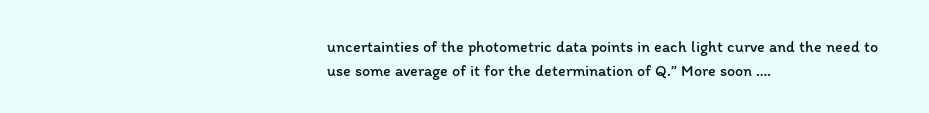uncertainties of the photometric data points in each light curve and the need to use some average of it for the determination of Q.” More soon ….